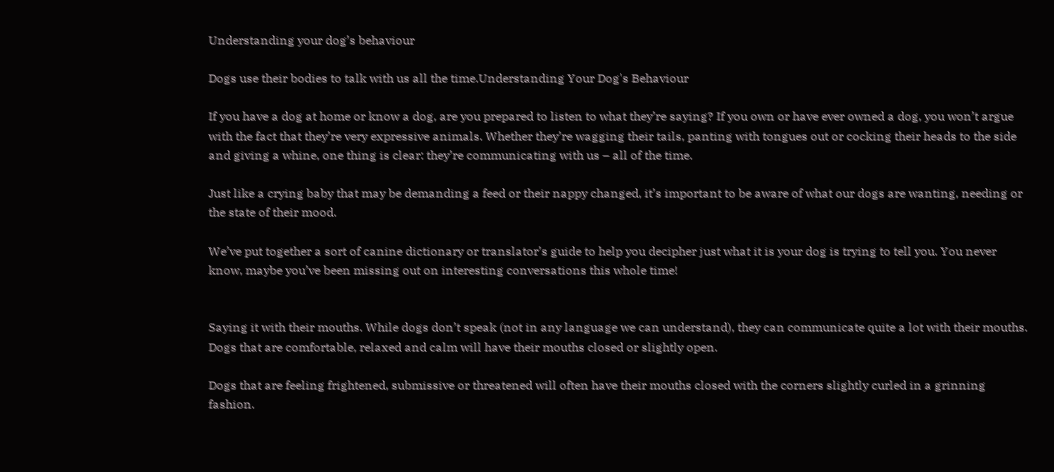Understanding your dog’s behaviour

Dogs use their bodies to talk with us all the time.Understanding Your Dog's Behaviour

If you have a dog at home or know a dog, are you prepared to listen to what they’re saying? If you own or have ever owned a dog, you won’t argue with the fact that they’re very expressive animals. Whether they’re wagging their tails, panting with tongues out or cocking their heads to the side and giving a whine, one thing is clear: they’re communicating with us – all of the time.

Just like a crying baby that may be demanding a feed or their nappy changed, it’s important to be aware of what our dogs are wanting, needing or the state of their mood.

We’ve put together a sort of canine dictionary or translator’s guide to help you decipher just what it is your dog is trying to tell you. You never know, maybe you’ve been missing out on interesting conversations this whole time!


Saying it with their mouths. While dogs don’t speak (not in any language we can understand), they can communicate quite a lot with their mouths. Dogs that are comfortable, relaxed and calm will have their mouths closed or slightly open.

Dogs that are feeling frightened, submissive or threatened will often have their mouths closed with the corners slightly curled in a grinning fashion.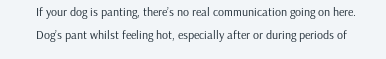If your dog is panting, there’s no real communication going on here. Dog’s pant whilst feeling hot, especially after or during periods of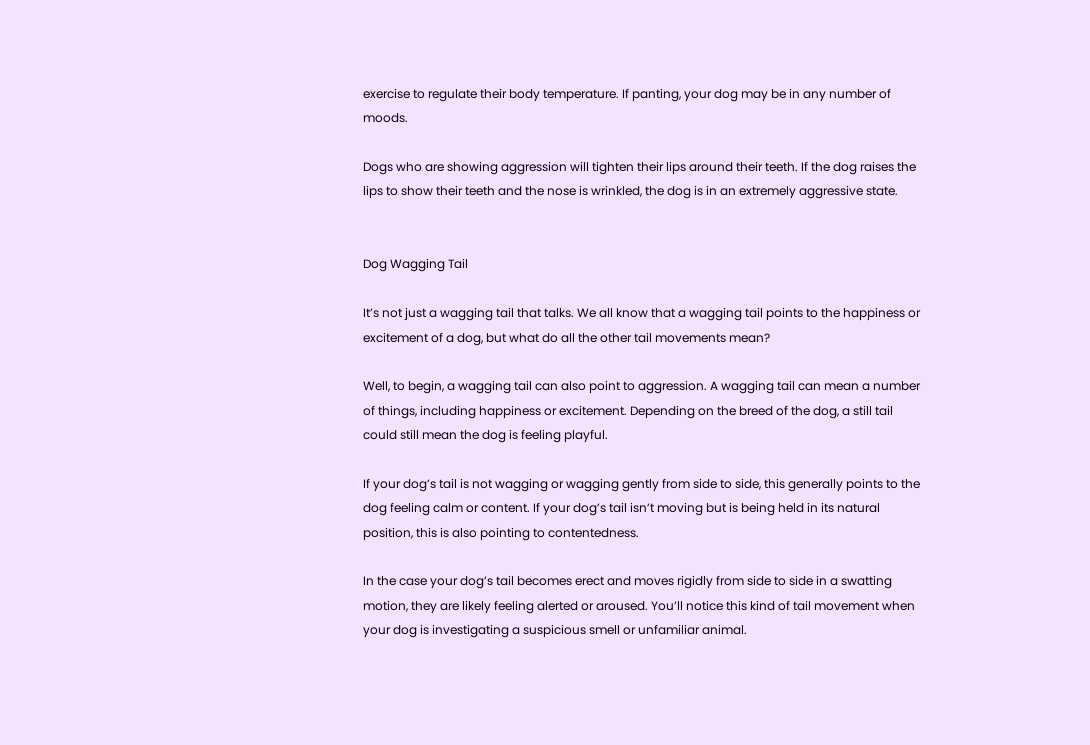exercise to regulate their body temperature. If panting, your dog may be in any number of moods.

Dogs who are showing aggression will tighten their lips around their teeth. If the dog raises the lips to show their teeth and the nose is wrinkled, the dog is in an extremely aggressive state.


Dog Wagging Tail

It’s not just a wagging tail that talks. We all know that a wagging tail points to the happiness or excitement of a dog, but what do all the other tail movements mean?

Well, to begin, a wagging tail can also point to aggression. A wagging tail can mean a number of things, including happiness or excitement. Depending on the breed of the dog, a still tail could still mean the dog is feeling playful.

If your dog’s tail is not wagging or wagging gently from side to side, this generally points to the dog feeling calm or content. If your dog’s tail isn’t moving but is being held in its natural position, this is also pointing to contentedness.

In the case your dog’s tail becomes erect and moves rigidly from side to side in a swatting motion, they are likely feeling alerted or aroused. You’ll notice this kind of tail movement when your dog is investigating a suspicious smell or unfamiliar animal.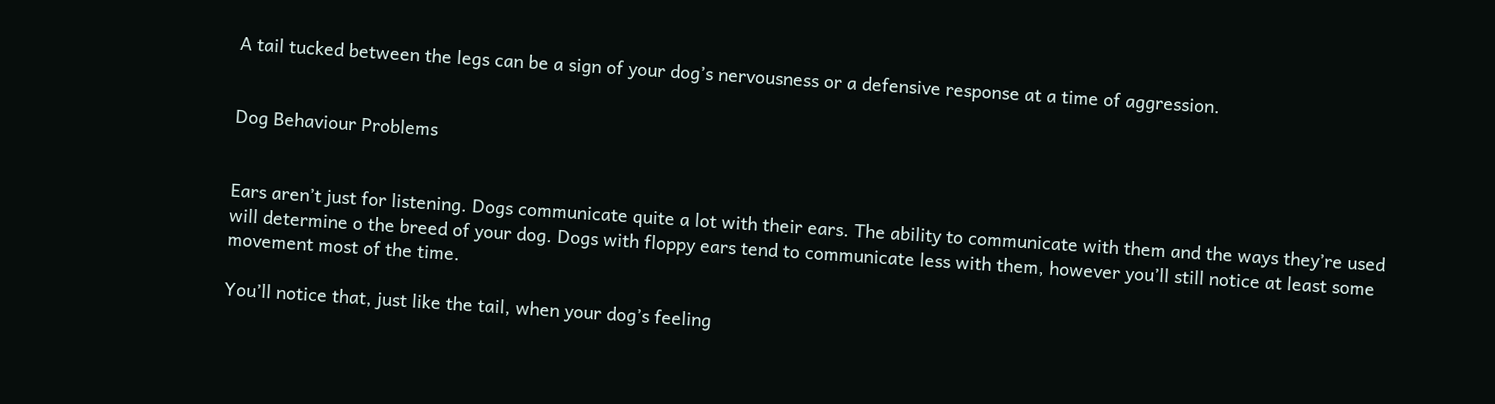A tail tucked between the legs can be a sign of your dog’s nervousness or a defensive response at a time of aggression.


Dog Behaviour Problems


Ears aren’t just for listening. Dogs communicate quite a lot with their ears. The ability to communicate with them and the ways they’re used will determine o the breed of your dog. Dogs with floppy ears tend to communicate less with them, however you’ll still notice at least some movement most of the time.

You’ll notice that, just like the tail, when your dog’s feeling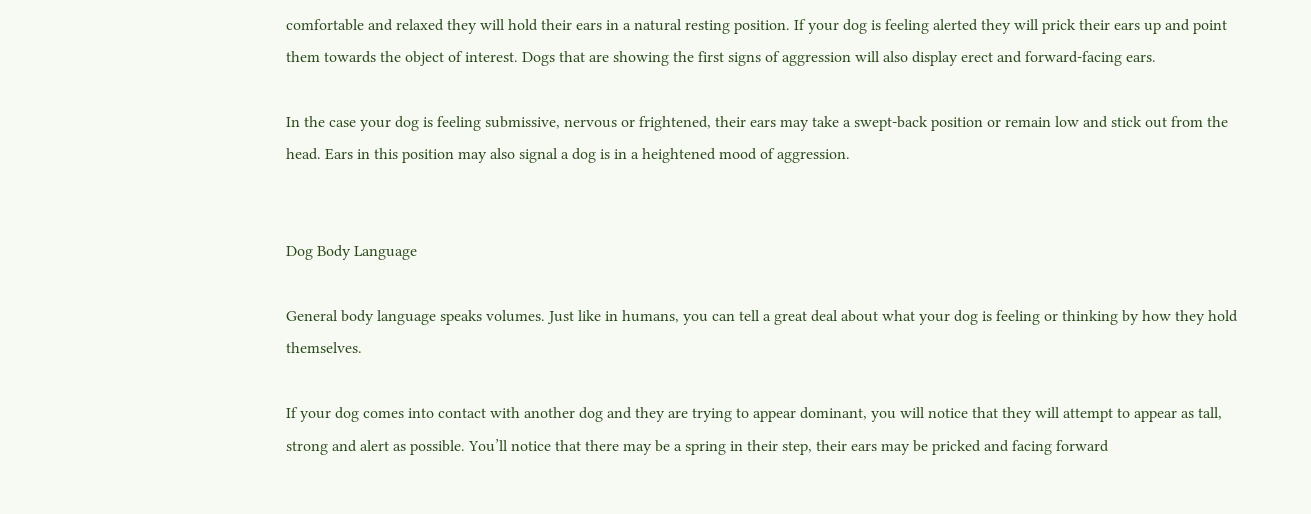comfortable and relaxed they will hold their ears in a natural resting position. If your dog is feeling alerted they will prick their ears up and point them towards the object of interest. Dogs that are showing the first signs of aggression will also display erect and forward-facing ears.

In the case your dog is feeling submissive, nervous or frightened, their ears may take a swept-back position or remain low and stick out from the head. Ears in this position may also signal a dog is in a heightened mood of aggression.


Dog Body Language

General body language speaks volumes. Just like in humans, you can tell a great deal about what your dog is feeling or thinking by how they hold themselves.

If your dog comes into contact with another dog and they are trying to appear dominant, you will notice that they will attempt to appear as tall, strong and alert as possible. You’ll notice that there may be a spring in their step, their ears may be pricked and facing forward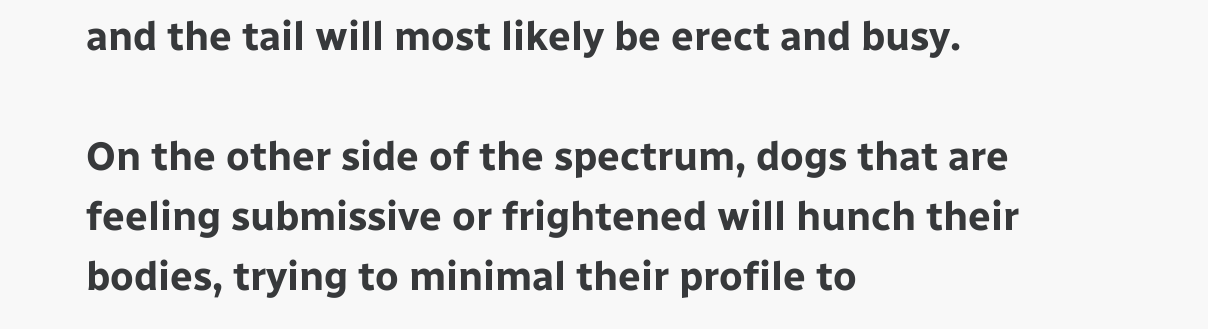and the tail will most likely be erect and busy.

On the other side of the spectrum, dogs that are feeling submissive or frightened will hunch their bodies, trying to minimal their profile to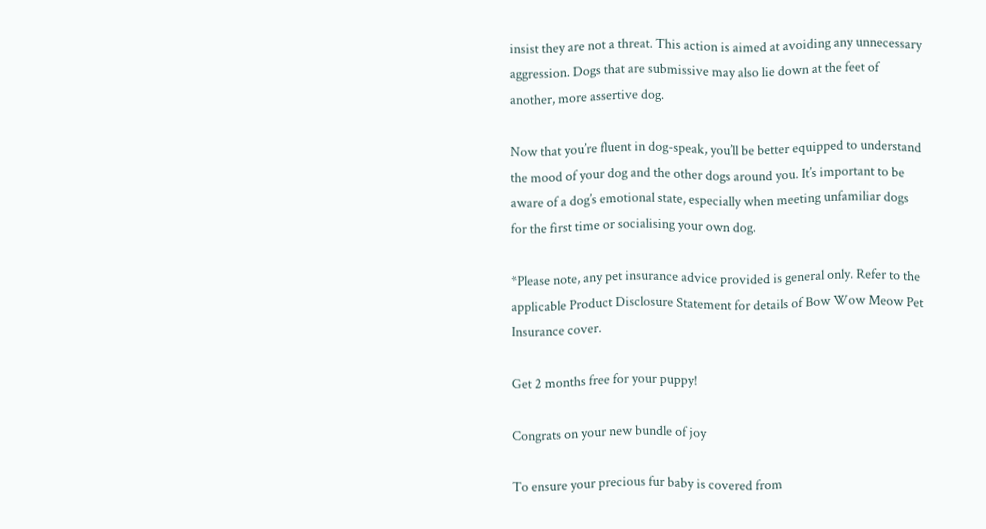insist they are not a threat. This action is aimed at avoiding any unnecessary aggression. Dogs that are submissive may also lie down at the feet of another, more assertive dog.

Now that you’re fluent in dog-speak, you’ll be better equipped to understand the mood of your dog and the other dogs around you. It’s important to be aware of a dog’s emotional state, especially when meeting unfamiliar dogs for the first time or socialising your own dog.

*Please note, any pet insurance advice provided is general only. Refer to the applicable Product Disclosure Statement for details of Bow Wow Meow Pet Insurance cover.

Get 2 months free for your puppy!

Congrats on your new bundle of joy

To ensure your precious fur baby is covered from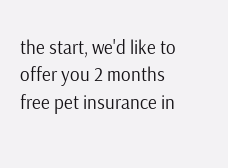the start, we'd like to offer you 2 months free pet insurance in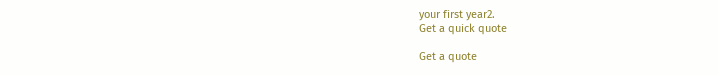your first year2.
Get a quick quote

Get a quote